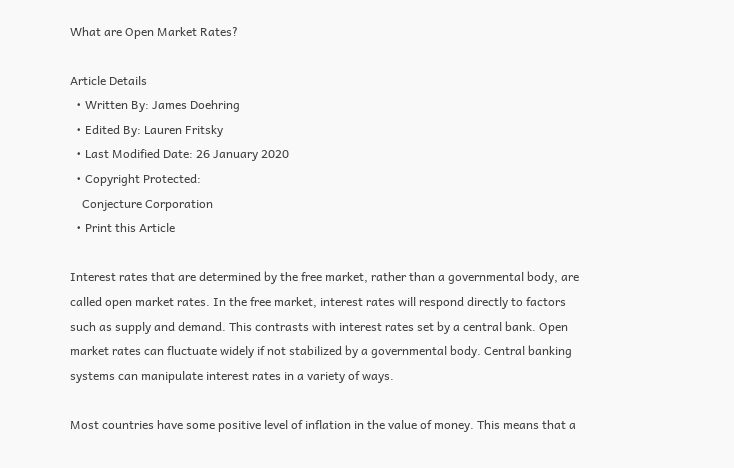What are Open Market Rates?

Article Details
  • Written By: James Doehring
  • Edited By: Lauren Fritsky
  • Last Modified Date: 26 January 2020
  • Copyright Protected:
    Conjecture Corporation
  • Print this Article

Interest rates that are determined by the free market, rather than a governmental body, are called open market rates. In the free market, interest rates will respond directly to factors such as supply and demand. This contrasts with interest rates set by a central bank. Open market rates can fluctuate widely if not stabilized by a governmental body. Central banking systems can manipulate interest rates in a variety of ways.

Most countries have some positive level of inflation in the value of money. This means that a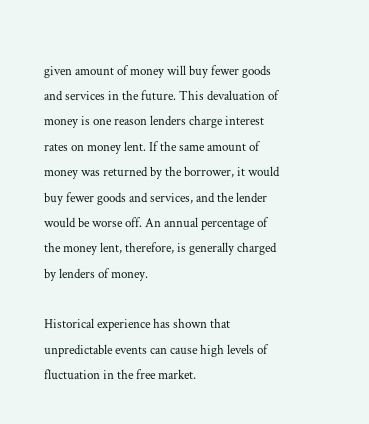given amount of money will buy fewer goods and services in the future. This devaluation of money is one reason lenders charge interest rates on money lent. If the same amount of money was returned by the borrower, it would buy fewer goods and services, and the lender would be worse off. An annual percentage of the money lent, therefore, is generally charged by lenders of money.

Historical experience has shown that unpredictable events can cause high levels of fluctuation in the free market.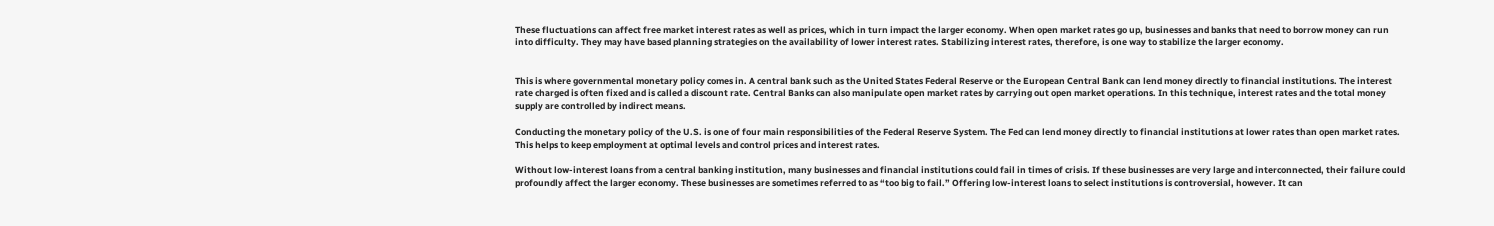These fluctuations can affect free market interest rates as well as prices, which in turn impact the larger economy. When open market rates go up, businesses and banks that need to borrow money can run into difficulty. They may have based planning strategies on the availability of lower interest rates. Stabilizing interest rates, therefore, is one way to stabilize the larger economy.


This is where governmental monetary policy comes in. A central bank such as the United States Federal Reserve or the European Central Bank can lend money directly to financial institutions. The interest rate charged is often fixed and is called a discount rate. Central Banks can also manipulate open market rates by carrying out open market operations. In this technique, interest rates and the total money supply are controlled by indirect means.

Conducting the monetary policy of the U.S. is one of four main responsibilities of the Federal Reserve System. The Fed can lend money directly to financial institutions at lower rates than open market rates. This helps to keep employment at optimal levels and control prices and interest rates.

Without low-interest loans from a central banking institution, many businesses and financial institutions could fail in times of crisis. If these businesses are very large and interconnected, their failure could profoundly affect the larger economy. These businesses are sometimes referred to as “too big to fail.” Offering low-interest loans to select institutions is controversial, however. It can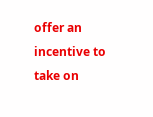offer an incentive to take on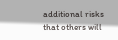additional risks that others will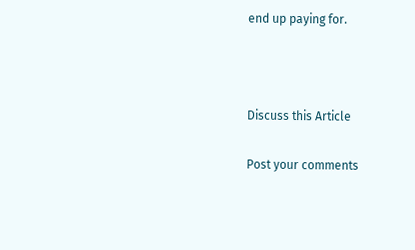end up paying for.



Discuss this Article

Post your comments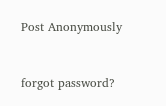Post Anonymously


forgot password?